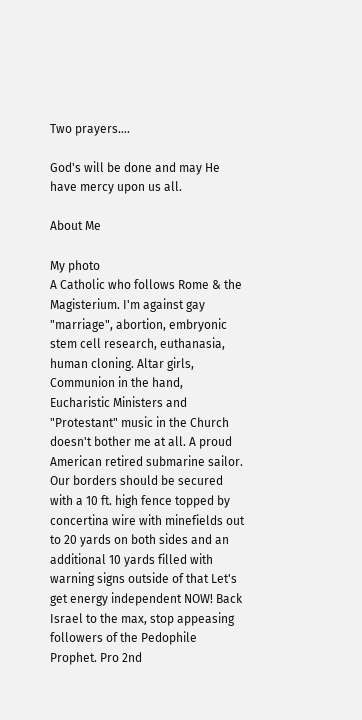Two prayers....

God's will be done and may He have mercy upon us all.

About Me

My photo
A Catholic who follows Rome & the Magisterium. I'm against gay "marriage", abortion, embryonic stem cell research, euthanasia, human cloning. Altar girls, Communion in the hand, Eucharistic Ministers and "Protestant" music in the Church doesn't bother me at all. A proud American retired submarine sailor. Our borders should be secured with a 10 ft. high fence topped by concertina wire with minefields out to 20 yards on both sides and an additional 10 yards filled with warning signs outside of that Let's get energy independent NOW! Back Israel to the max, stop appeasing followers of the Pedophile Prophet. Pro 2nd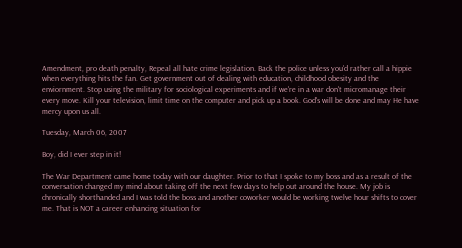Amendment, pro death penalty, Repeal all hate crime legislation. Back the police unless you'd rather call a hippie when everything hits the fan. Get government out of dealing with education, childhood obesity and the enviornment. Stop using the military for sociological experiments and if we're in a war don't micromanage their every move. Kill your television, limit time on the computer and pick up a book. God's will be done and may He have mercy upon us all.

Tuesday, March 06, 2007

Boy, did I ever step in it!

The War Department came home today with our daughter. Prior to that I spoke to my boss and as a result of the conversation changed my mind about taking off the next few days to help out around the house. My job is chronically shorthanded and I was told the boss and another coworker would be working twelve hour shifts to cover me. That is NOT a career enhancing situation for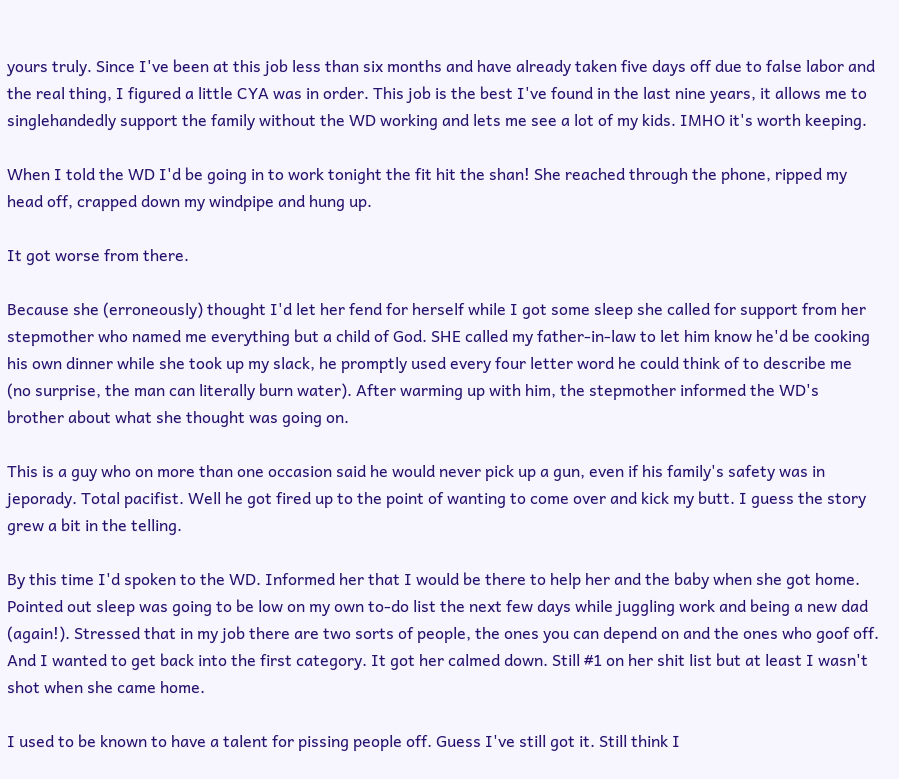yours truly. Since I've been at this job less than six months and have already taken five days off due to false labor and the real thing, I figured a little CYA was in order. This job is the best I've found in the last nine years, it allows me to singlehandedly support the family without the WD working and lets me see a lot of my kids. IMHO it's worth keeping.

When I told the WD I'd be going in to work tonight the fit hit the shan! She reached through the phone, ripped my head off, crapped down my windpipe and hung up.

It got worse from there.

Because she (erroneously) thought I'd let her fend for herself while I got some sleep she called for support from her stepmother who named me everything but a child of God. SHE called my father-in-law to let him know he'd be cooking his own dinner while she took up my slack, he promptly used every four letter word he could think of to describe me (no surprise, the man can literally burn water). After warming up with him, the stepmother informed the WD's brother about what she thought was going on.

This is a guy who on more than one occasion said he would never pick up a gun, even if his family's safety was in jeporady. Total pacifist. Well he got fired up to the point of wanting to come over and kick my butt. I guess the story grew a bit in the telling.

By this time I'd spoken to the WD. Informed her that I would be there to help her and the baby when she got home. Pointed out sleep was going to be low on my own to-do list the next few days while juggling work and being a new dad (again!). Stressed that in my job there are two sorts of people, the ones you can depend on and the ones who goof off. And I wanted to get back into the first category. It got her calmed down. Still #1 on her shit list but at least I wasn't shot when she came home.

I used to be known to have a talent for pissing people off. Guess I've still got it. Still think I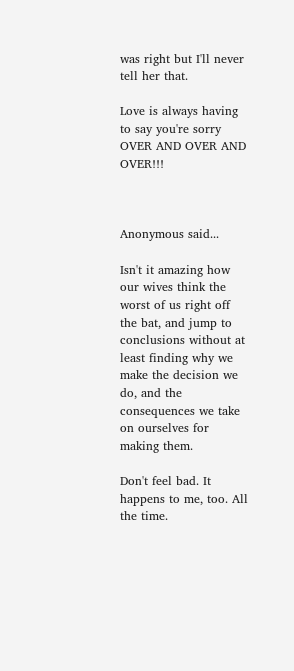was right but I'll never tell her that.

Love is always having to say you're sorry OVER AND OVER AND OVER!!!



Anonymous said...

Isn't it amazing how our wives think the worst of us right off the bat, and jump to conclusions without at least finding why we make the decision we do, and the consequences we take on ourselves for making them.

Don't feel bad. It happens to me, too. All the time.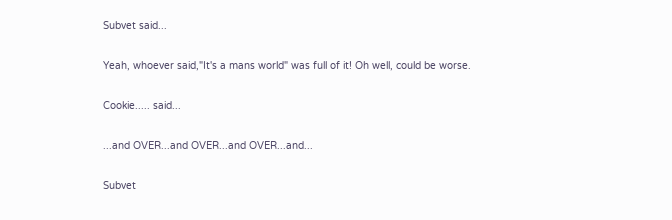Subvet said...

Yeah, whoever said,"It's a mans world" was full of it! Oh well, could be worse.

Cookie..... said...

...and OVER...and OVER...and OVER...and...

Subvet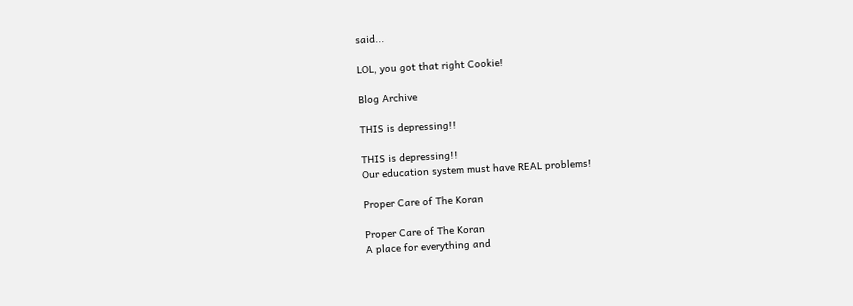said...

LOL, you got that right Cookie!

Blog Archive

THIS is depressing!!

THIS is depressing!!
Our education system must have REAL problems!

Proper Care of The Koran

Proper Care of The Koran
A place for everything and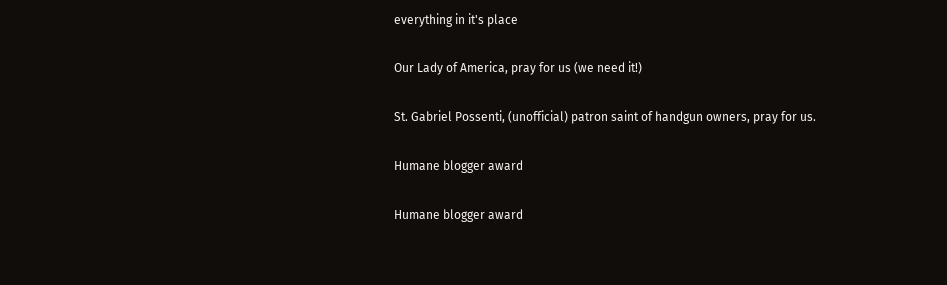everything in it's place

Our Lady of America, pray for us (we need it!)

St. Gabriel Possenti, (unofficial) patron saint of handgun owners, pray for us.

Humane blogger award

Humane blogger award